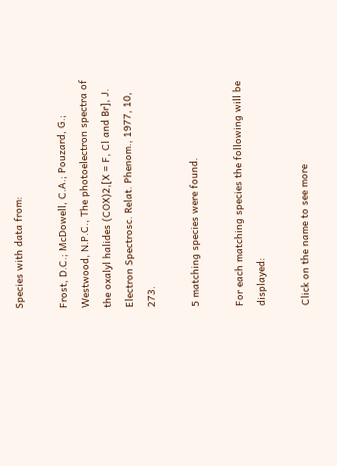Species with data from:

Frost, D.C.; McDowell, C.A.; Pouzard, G.; Westwood, N.P.C., The photoelectron spectra of the oxalyl halides (COX)2,[X = F, Cl and Br], J. Electron Spectrosc. Relat. Phenom., 1977, 10, 273.

5 matching species were found.

For each matching species the following will be displayed:

Click on the name to see more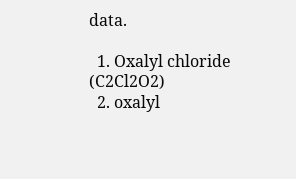data.

  1. Oxalyl chloride (C2Cl2O2)
  2. oxalyl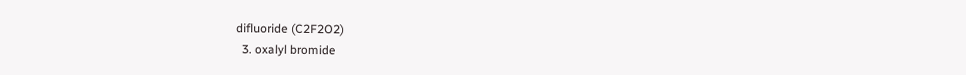difluoride (C2F2O2)
  3. oxalyl bromide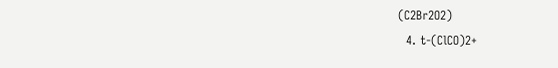(C2Br2O2)
  4. t-(ClCO)2+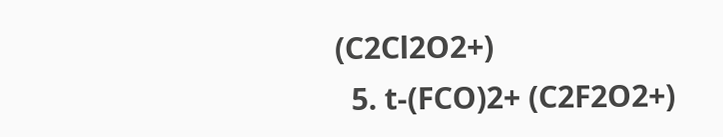(C2Cl2O2+)
  5. t-(FCO)2+ (C2F2O2+)